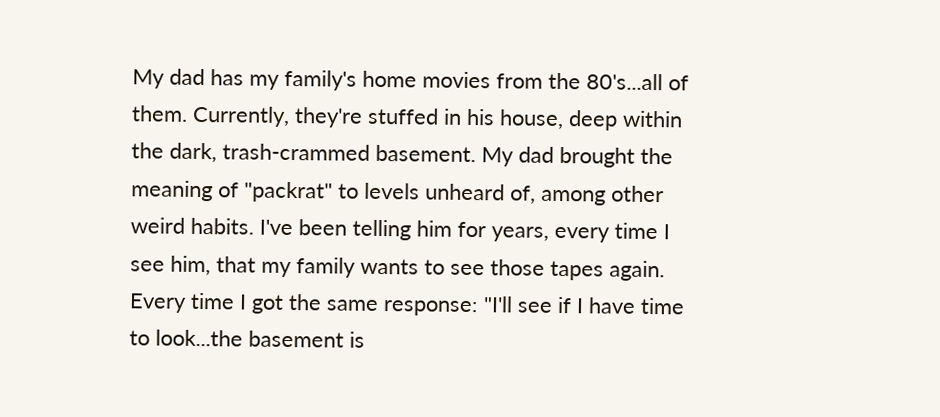My dad has my family's home movies from the 80's...all of them. Currently, they're stuffed in his house, deep within the dark, trash-crammed basement. My dad brought the meaning of "packrat" to levels unheard of, among other weird habits. I've been telling him for years, every time I see him, that my family wants to see those tapes again. Every time I got the same response: "I'll see if I have time to look...the basement is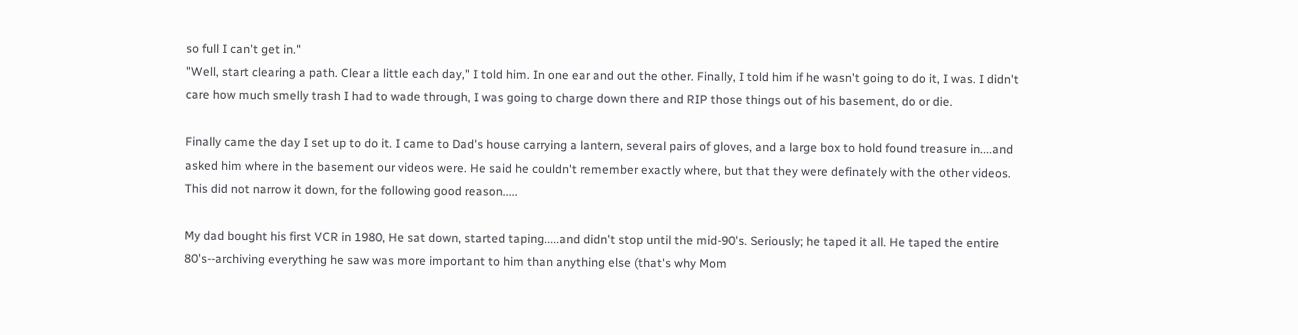so full I can't get in."
"Well, start clearing a path. Clear a little each day," I told him. In one ear and out the other. Finally, I told him if he wasn't going to do it, I was. I didn't care how much smelly trash I had to wade through, I was going to charge down there and RIP those things out of his basement, do or die.

Finally came the day I set up to do it. I came to Dad's house carrying a lantern, several pairs of gloves, and a large box to hold found treasure in....and asked him where in the basement our videos were. He said he couldn't remember exactly where, but that they were definately with the other videos. This did not narrow it down, for the following good reason.....

My dad bought his first VCR in 1980, He sat down, started taping.....and didn't stop until the mid-90's. Seriously; he taped it all. He taped the entire 80's--archiving everything he saw was more important to him than anything else (that's why Mom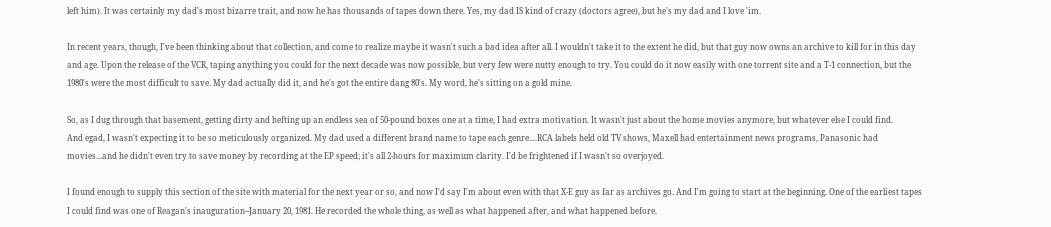left him). It was certainly my dad's most bizarre trait, and now he has thousands of tapes down there. Yes, my dad IS kind of crazy (doctors agree), but he's my dad and I love 'im.

In recent years, though, I've been thinking about that collection, and come to realize maybe it wasn't such a bad idea after all. I wouldn't take it to the extent he did, but that guy now owns an archive to kill for in this day and age. Upon the release of the VCR, taping anything you could for the next decade was now possible, but very few were nutty enough to try. You could do it now easily with one torrent site and a T-1 connection, but the 1980's were the most difficult to save. My dad actually did it, and he's got the entire dang 80's. My word, he's sitting on a gold mine.

So, as I dug through that basement, getting dirty and hefting up an endless sea of 50-pound boxes one at a time, I had extra motivation. It wasn't just about the home movies anymore, but whatever else I could find.
And egad, I wasn't expecting it to be so meticulously organized. My dad used a different brand name to tape each genre....RCA labels held old TV shows, Maxell had entertainment news programs, Panasonic had movies...and he didn't even try to save money by recording at the EP speed; it's all 2-hours for maximum clarity. I'd be frightened if I wasn't so overjoyed.

I found enough to supply this section of the site with material for the next year or so, and now I'd say I'm about even with that X-E guy as far as archives go. And I'm going to start at the beginning. One of the earliest tapes I could find was one of Reagan's inauguration--January 20, 1981. He recorded the whole thing, as well as what happened after, and what happened before.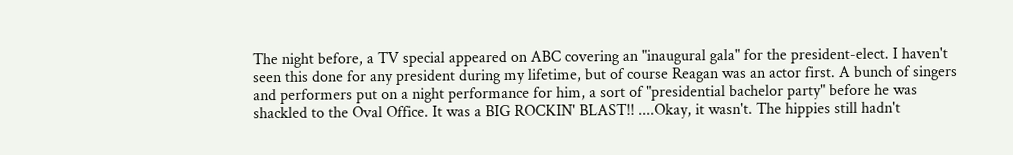The night before, a TV special appeared on ABC covering an "inaugural gala" for the president-elect. I haven't seen this done for any president during my lifetime, but of course Reagan was an actor first. A bunch of singers and performers put on a night performance for him, a sort of "presidential bachelor party" before he was shackled to the Oval Office. It was a BIG ROCKIN' BLAST!! ....Okay, it wasn't. The hippies still hadn't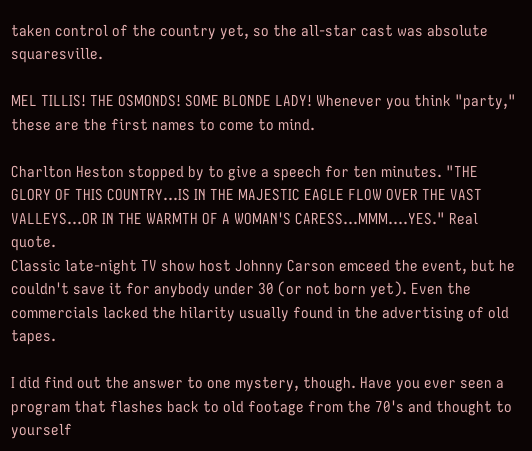taken control of the country yet, so the all-star cast was absolute squaresville.

MEL TILLIS! THE OSMONDS! SOME BLONDE LADY! Whenever you think "party," these are the first names to come to mind.

Charlton Heston stopped by to give a speech for ten minutes. "THE GLORY OF THIS COUNTRY...IS IN THE MAJESTIC EAGLE FLOW OVER THE VAST VALLEYS...OR IN THE WARMTH OF A WOMAN'S CARESS...MMM....YES." Real quote.
Classic late-night TV show host Johnny Carson emceed the event, but he couldn't save it for anybody under 30 (or not born yet). Even the commercials lacked the hilarity usually found in the advertising of old tapes.

I did find out the answer to one mystery, though. Have you ever seen a program that flashes back to old footage from the 70's and thought to yourself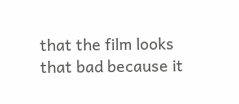that the film looks that bad because it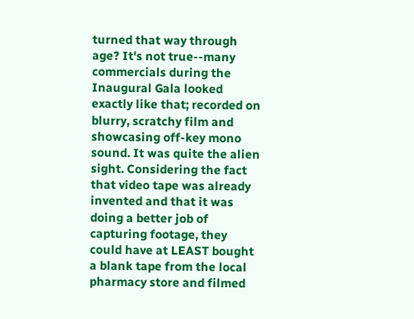turned that way through age? It's not true--many commercials during the Inaugural Gala looked exactly like that; recorded on blurry, scratchy film and showcasing off-key mono sound. It was quite the alien sight. Considering the fact that video tape was already invented and that it was doing a better job of capturing footage, they could have at LEAST bought a blank tape from the local pharmacy store and filmed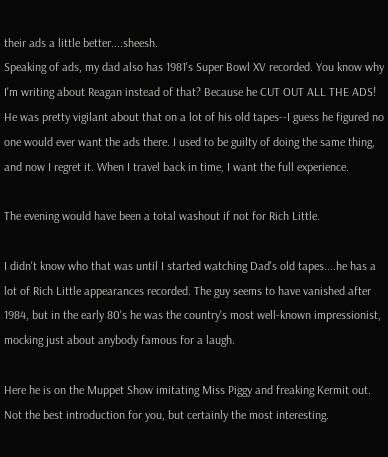their ads a little better....sheesh.
Speaking of ads, my dad also has 1981's Super Bowl XV recorded. You know why I'm writing about Reagan instead of that? Because he CUT OUT ALL THE ADS! He was pretty vigilant about that on a lot of his old tapes--I guess he figured no one would ever want the ads there. I used to be guilty of doing the same thing, and now I regret it. When I travel back in time, I want the full experience.

The evening would have been a total washout if not for Rich Little.

I didn't know who that was until I started watching Dad's old tapes....he has a lot of Rich Little appearances recorded. The guy seems to have vanished after 1984, but in the early 80's he was the country's most well-known impressionist, mocking just about anybody famous for a laugh.

Here he is on the Muppet Show imitating Miss Piggy and freaking Kermit out. Not the best introduction for you, but certainly the most interesting.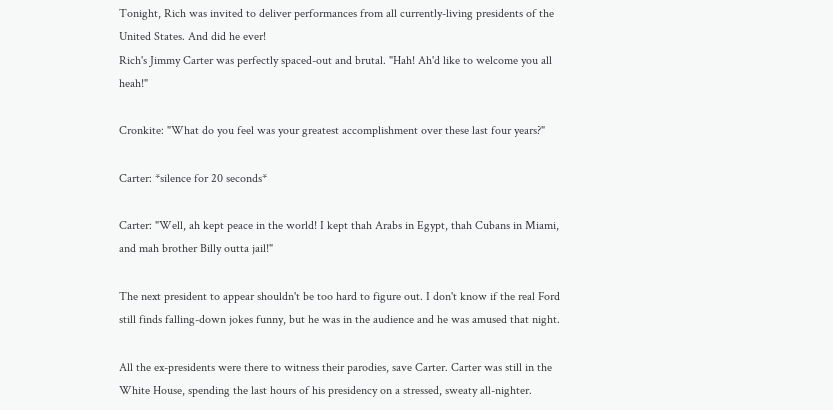Tonight, Rich was invited to deliver performances from all currently-living presidents of the United States. And did he ever!
Rich's Jimmy Carter was perfectly spaced-out and brutal. "Hah! Ah'd like to welcome you all heah!"

Cronkite: "What do you feel was your greatest accomplishment over these last four years?"

Carter: *silence for 20 seconds*

Carter: "Well, ah kept peace in the world! I kept thah Arabs in Egypt, thah Cubans in Miami, and mah brother Billy outta jail!"

The next president to appear shouldn't be too hard to figure out. I don't know if the real Ford still finds falling-down jokes funny, but he was in the audience and he was amused that night.

All the ex-presidents were there to witness their parodies, save Carter. Carter was still in the White House, spending the last hours of his presidency on a stressed, sweaty all-nighter.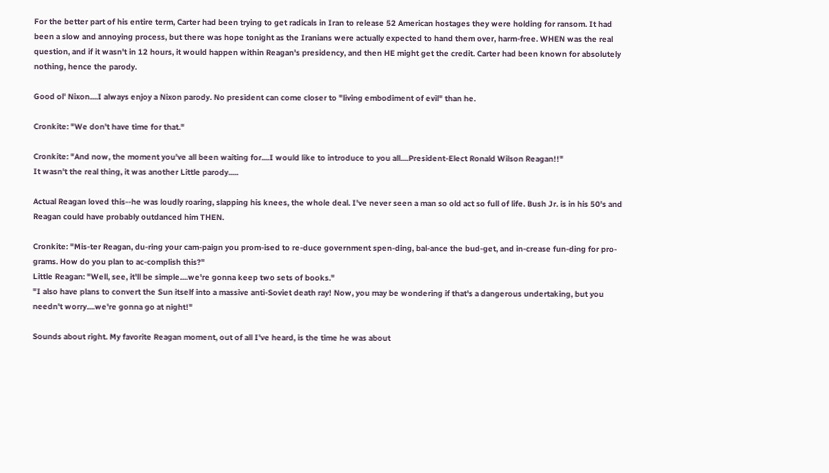For the better part of his entire term, Carter had been trying to get radicals in Iran to release 52 American hostages they were holding for ransom. It had been a slow and annoying process, but there was hope tonight as the Iranians were actually expected to hand them over, harm-free. WHEN was the real question, and if it wasn't in 12 hours, it would happen within Reagan's presidency, and then HE might get the credit. Carter had been known for absolutely nothing, hence the parody.

Good ol' Nixon....I always enjoy a Nixon parody. No president can come closer to "living embodiment of evil" than he.

Cronkite: "We don't have time for that."

Cronkite: "And now, the moment you've all been waiting for....I would like to introduce to you all....President-Elect Ronald Wilson Reagan!!"
It wasn't the real thing, it was another Little parody.....

Actual Reagan loved this--he was loudly roaring, slapping his knees, the whole deal. I've never seen a man so old act so full of life. Bush Jr. is in his 50's and Reagan could have probably outdanced him THEN.

Cronkite: "Mis-ter Reagan, du-ring your cam-paign you prom-ised to re-duce government spen-ding, bal-ance the bud-get, and in-crease fun-ding for pro-grams. How do you plan to ac-complish this?"
Little Reagan: "Well, see, it'll be simple....we're gonna keep two sets of books."
"I also have plans to convert the Sun itself into a massive anti-Soviet death ray! Now, you may be wondering if that's a dangerous undertaking, but you needn't worry....we're gonna go at night!"

Sounds about right. My favorite Reagan moment, out of all I've heard, is the time he was about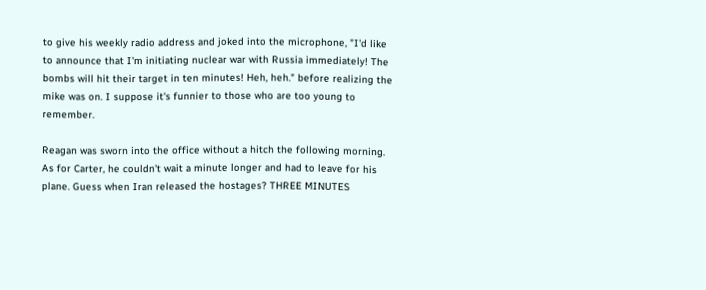to give his weekly radio address and joked into the microphone, "I'd like to announce that I'm initiating nuclear war with Russia immediately! The bombs will hit their target in ten minutes! Heh, heh." before realizing the mike was on. I suppose it's funnier to those who are too young to remember.

Reagan was sworn into the office without a hitch the following morning. As for Carter, he couldn't wait a minute longer and had to leave for his plane. Guess when Iran released the hostages? THREE MINUTES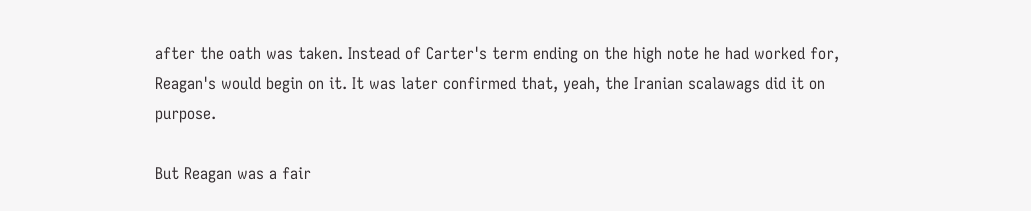after the oath was taken. Instead of Carter's term ending on the high note he had worked for, Reagan's would begin on it. It was later confirmed that, yeah, the Iranian scalawags did it on purpose.

But Reagan was a fair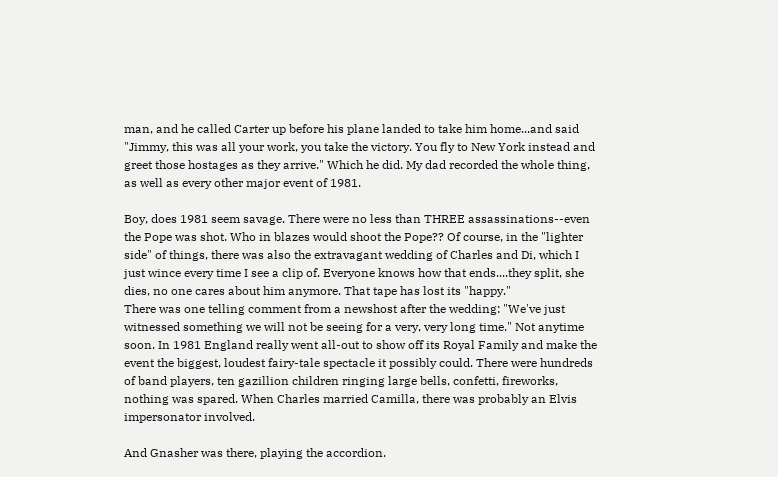man, and he called Carter up before his plane landed to take him home...and said "Jimmy, this was all your work, you take the victory. You fly to New York instead and greet those hostages as they arrive." Which he did. My dad recorded the whole thing, as well as every other major event of 1981.

Boy, does 1981 seem savage. There were no less than THREE assassinations--even the Pope was shot. Who in blazes would shoot the Pope?? Of course, in the "lighter side" of things, there was also the extravagant wedding of Charles and Di, which I just wince every time I see a clip of. Everyone knows how that ends....they split, she dies, no one cares about him anymore. That tape has lost its "happy."
There was one telling comment from a newshost after the wedding: "We've just witnessed something we will not be seeing for a very, very long time." Not anytime soon. In 1981 England really went all-out to show off its Royal Family and make the event the biggest, loudest fairy-tale spectacle it possibly could. There were hundreds of band players, ten gazillion children ringing large bells, confetti, fireworks, nothing was spared. When Charles married Camilla, there was probably an Elvis impersonator involved.

And Gnasher was there, playing the accordion.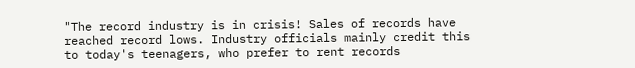"The record industry is in crisis! Sales of records have reached record lows. Industry officials mainly credit this to today's teenagers, who prefer to rent records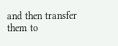and then transfer them to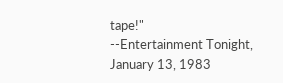tape!"
--Entertainment Tonight, January 13, 1983